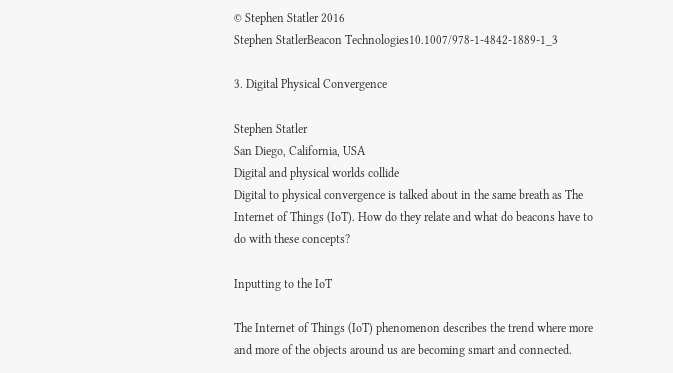© Stephen Statler 2016
Stephen StatlerBeacon Technologies10.1007/978-1-4842-1889-1_3

3. Digital Physical Convergence

Stephen Statler
San Diego, California, USA
Digital and physical worlds collide
Digital to physical convergence is talked about in the same breath as The Internet of Things (IoT). How do they relate and what do beacons have to do with these concepts?

Inputting to the IoT

The Internet of Things (IoT) phenomenon describes the trend where more and more of the objects around us are becoming smart and connected.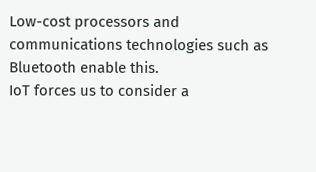Low-cost processors and communications technologies such as Bluetooth enable this.
IoT forces us to consider a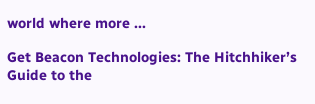world where more ...

Get Beacon Technologies: The Hitchhiker’s Guide to the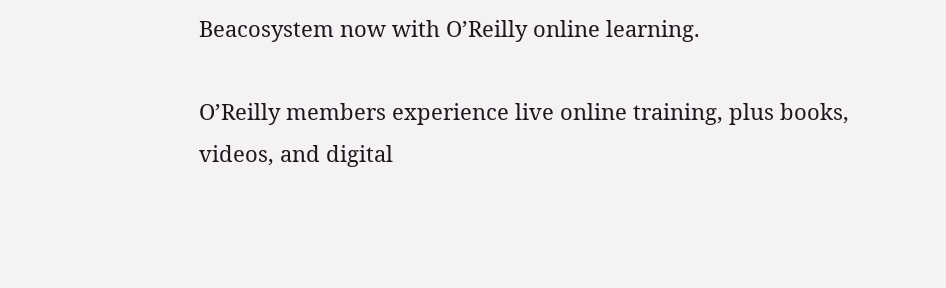Beacosystem now with O’Reilly online learning.

O’Reilly members experience live online training, plus books, videos, and digital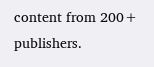content from 200+ publishers.